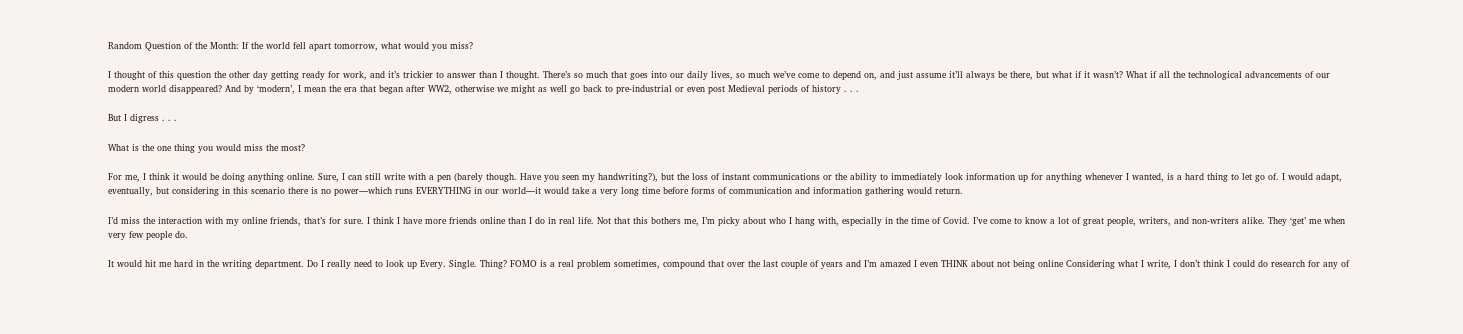Random Question of the Month: If the world fell apart tomorrow, what would you miss?

I thought of this question the other day getting ready for work, and it’s trickier to answer than I thought. There’s so much that goes into our daily lives, so much we’ve come to depend on, and just assume it’ll always be there, but what if it wasn’t? What if all the technological advancements of our modern world disappeared? And by ‘modern’, I mean the era that began after WW2, otherwise we might as well go back to pre-industrial or even post Medieval periods of history . . .

But I digress . . .

What is the one thing you would miss the most?

For me, I think it would be doing anything online. Sure, I can still write with a pen (barely though. Have you seen my handwriting?), but the loss of instant communications or the ability to immediately look information up for anything whenever I wanted, is a hard thing to let go of. I would adapt, eventually, but considering in this scenario there is no power—which runs EVERYTHING in our world—it would take a very long time before forms of communication and information gathering would return.

I’d miss the interaction with my online friends, that’s for sure. I think I have more friends online than I do in real life. Not that this bothers me, I’m picky about who I hang with, especially in the time of Covid. I’ve come to know a lot of great people, writers, and non-writers alike. They ‘get’ me when very few people do.

It would hit me hard in the writing department. Do I really need to look up Every. Single. Thing? FOMO is a real problem sometimes, compound that over the last couple of years and I’m amazed I even THINK about not being online Considering what I write, I don’t think I could do research for any of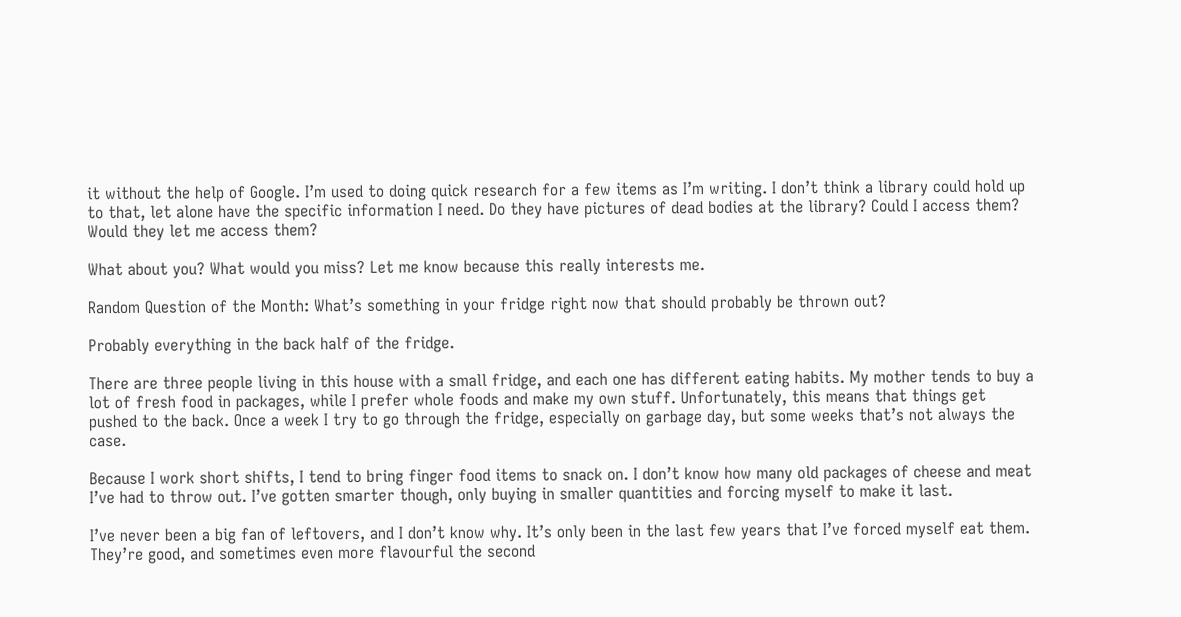it without the help of Google. I’m used to doing quick research for a few items as I’m writing. I don’t think a library could hold up to that, let alone have the specific information I need. Do they have pictures of dead bodies at the library? Could I access them? Would they let me access them?

What about you? What would you miss? Let me know because this really interests me.

Random Question of the Month: What’s something in your fridge right now that should probably be thrown out?

Probably everything in the back half of the fridge.

There are three people living in this house with a small fridge, and each one has different eating habits. My mother tends to buy a lot of fresh food in packages, while I prefer whole foods and make my own stuff. Unfortunately, this means that things get pushed to the back. Once a week I try to go through the fridge, especially on garbage day, but some weeks that’s not always the case.

Because I work short shifts, I tend to bring finger food items to snack on. I don’t know how many old packages of cheese and meat I’ve had to throw out. I’ve gotten smarter though, only buying in smaller quantities and forcing myself to make it last.

I’ve never been a big fan of leftovers, and I don’t know why. It’s only been in the last few years that I’ve forced myself eat them. They’re good, and sometimes even more flavourful the second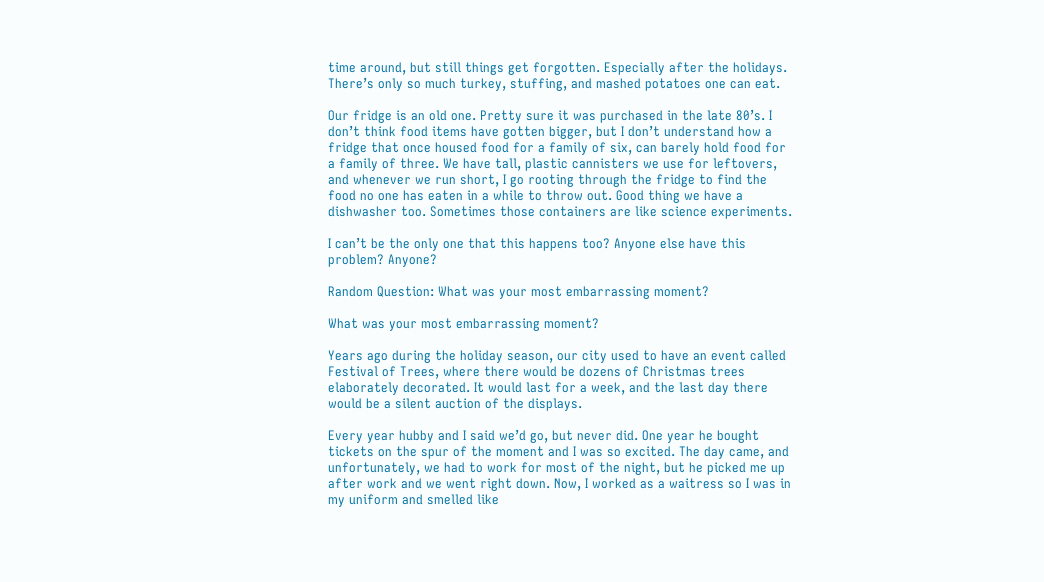time around, but still things get forgotten. Especially after the holidays. There’s only so much turkey, stuffing, and mashed potatoes one can eat.

Our fridge is an old one. Pretty sure it was purchased in the late 80’s. I don’t think food items have gotten bigger, but I don’t understand how a fridge that once housed food for a family of six, can barely hold food for a family of three. We have tall, plastic cannisters we use for leftovers, and whenever we run short, I go rooting through the fridge to find the food no one has eaten in a while to throw out. Good thing we have a dishwasher too. Sometimes those containers are like science experiments.

I can’t be the only one that this happens too? Anyone else have this problem? Anyone?

Random Question: What was your most embarrassing moment?

What was your most embarrassing moment?

Years ago during the holiday season, our city used to have an event called Festival of Trees, where there would be dozens of Christmas trees elaborately decorated. It would last for a week, and the last day there would be a silent auction of the displays.

Every year hubby and I said we’d go, but never did. One year he bought tickets on the spur of the moment and I was so excited. The day came, and unfortunately, we had to work for most of the night, but he picked me up after work and we went right down. Now, I worked as a waitress so I was in my uniform and smelled like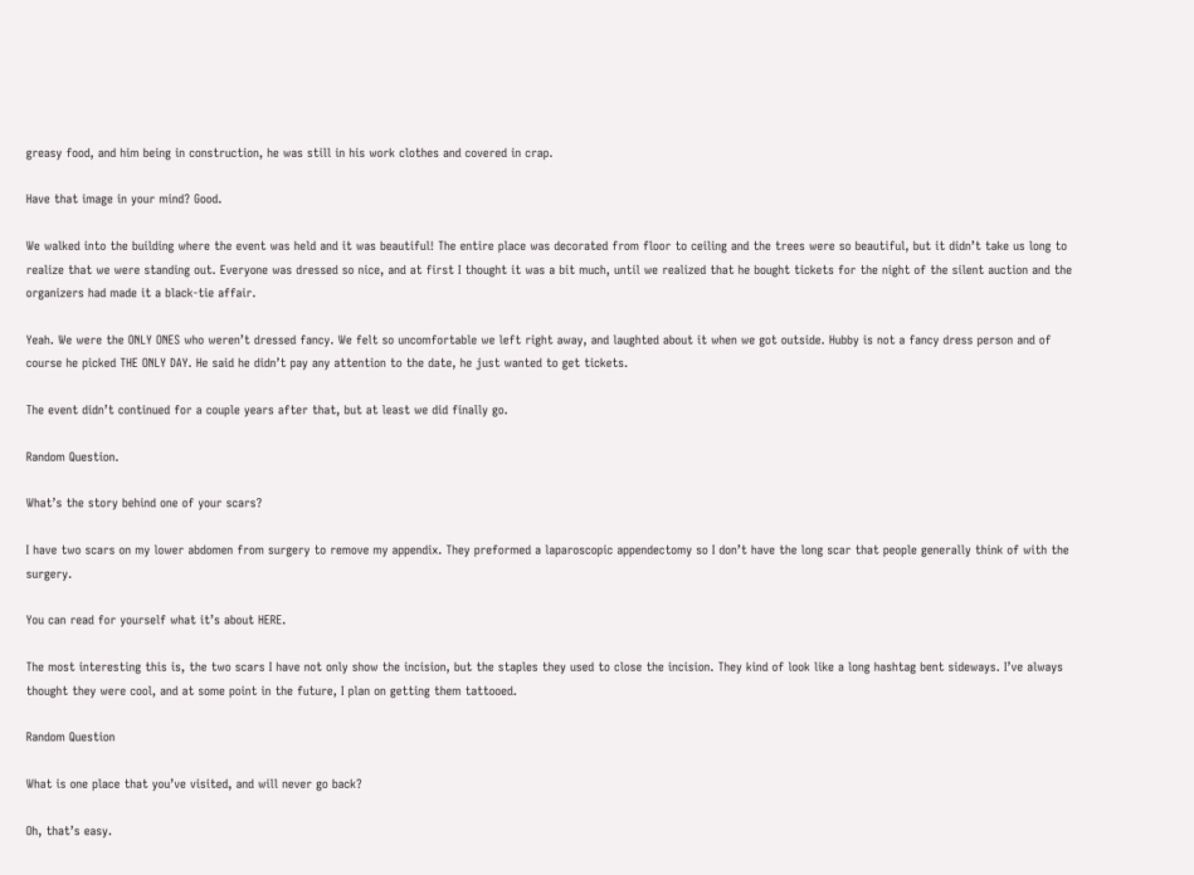greasy food, and him being in construction, he was still in his work clothes and covered in crap.

Have that image in your mind? Good.

We walked into the building where the event was held and it was beautiful! The entire place was decorated from floor to ceiling and the trees were so beautiful, but it didn’t take us long to realize that we were standing out. Everyone was dressed so nice, and at first I thought it was a bit much, until we realized that he bought tickets for the night of the silent auction and the organizers had made it a black-tie affair.

Yeah. We were the ONLY ONES who weren’t dressed fancy. We felt so uncomfortable we left right away, and laughted about it when we got outside. Hubby is not a fancy dress person and of course he picked THE ONLY DAY. He said he didn’t pay any attention to the date, he just wanted to get tickets.

The event didn’t continued for a couple years after that, but at least we did finally go.

Random Question.

What’s the story behind one of your scars?

I have two scars on my lower abdomen from surgery to remove my appendix. They preformed a laparoscopic appendectomy so I don’t have the long scar that people generally think of with the surgery.

You can read for yourself what it’s about HERE.

The most interesting this is, the two scars I have not only show the incision, but the staples they used to close the incision. They kind of look like a long hashtag bent sideways. I’ve always thought they were cool, and at some point in the future, I plan on getting them tattooed.

Random Question

What is one place that you’ve visited, and will never go back?

Oh, that’s easy.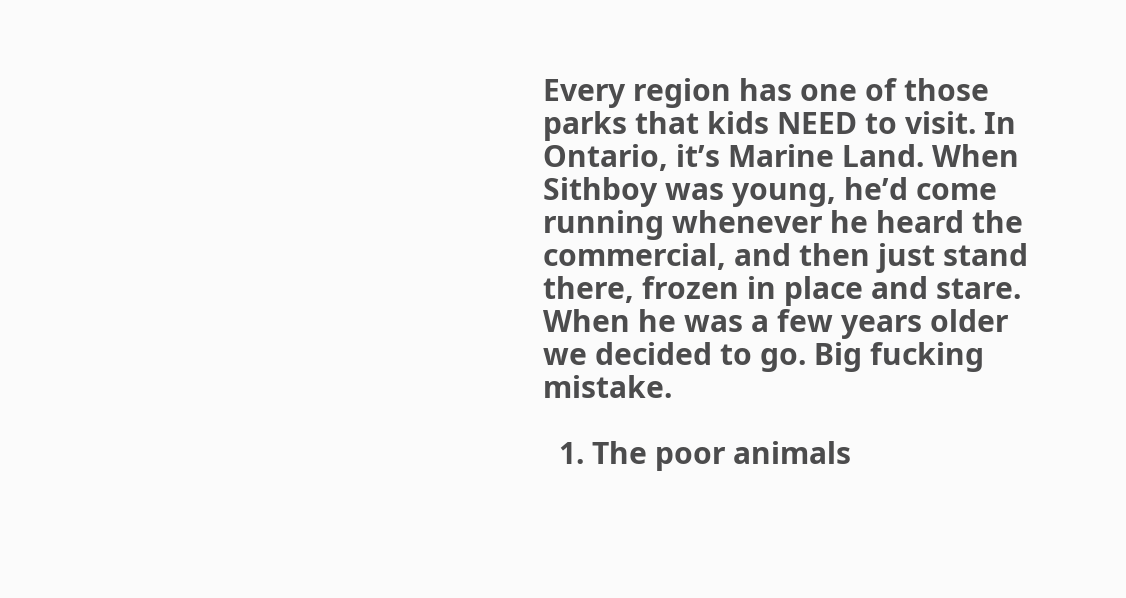Every region has one of those parks that kids NEED to visit. In Ontario, it’s Marine Land. When Sithboy was young, he’d come running whenever he heard the commercial, and then just stand there, frozen in place and stare. When he was a few years older we decided to go. Big fucking mistake.

  1. The poor animals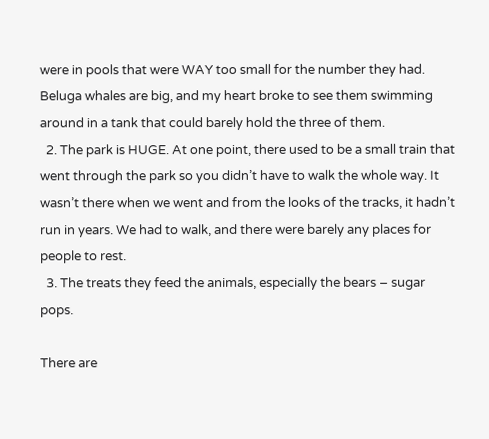were in pools that were WAY too small for the number they had. Beluga whales are big, and my heart broke to see them swimming around in a tank that could barely hold the three of them.
  2. The park is HUGE. At one point, there used to be a small train that went through the park so you didn’t have to walk the whole way. It wasn’t there when we went and from the looks of the tracks, it hadn’t run in years. We had to walk, and there were barely any places for people to rest.
  3. The treats they feed the animals, especially the bears – sugar pops.

There are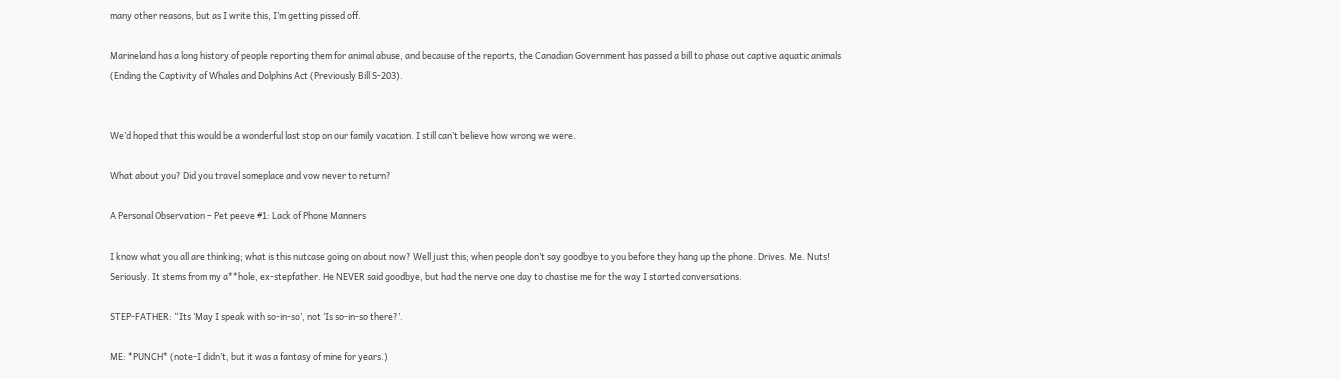many other reasons, but as I write this, I’m getting pissed off.

Marineland has a long history of people reporting them for animal abuse, and because of the reports, the Canadian Government has passed a bill to phase out captive aquatic animals (Ending the Captivity of Whales and Dolphins Act (Previously Bill S-203).


We’d hoped that this would be a wonderful last stop on our family vacation. I still can’t believe how wrong we were.

What about you? Did you travel someplace and vow never to return?

A Personal Observation – Pet peeve #1: Lack of Phone Manners

I know what you all are thinking; what is this nutcase going on about now? Well just this; when people don’t say goodbye to you before they hang up the phone. Drives. Me. Nuts! Seriously. It stems from my a**hole, ex-stepfather. He NEVER said goodbye, but had the nerve one day to chastise me for the way I started conversations.

STEP-FATHER: “Its ‘May I speak with so-in-so’, not ‘Is so-in-so there?’.

ME: *PUNCH* (note-I didn’t, but it was a fantasy of mine for years.)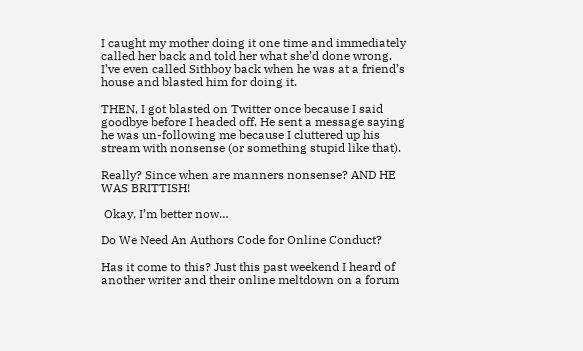I caught my mother doing it one time and immediately called her back and told her what she’d done wrong. I’ve even called Sithboy back when he was at a friend’s house and blasted him for doing it.

THEN, I got blasted on Twitter once because I said goodbye before I headed off. He sent a message saying he was un-following me because I cluttered up his stream with nonsense (or something stupid like that).

Really? Since when are manners nonsense? AND HE WAS BRITTISH!

 Okay, I’m better now…

Do We Need An Authors Code for Online Conduct?

Has it come to this? Just this past weekend I heard of another writer and their online meltdown on a forum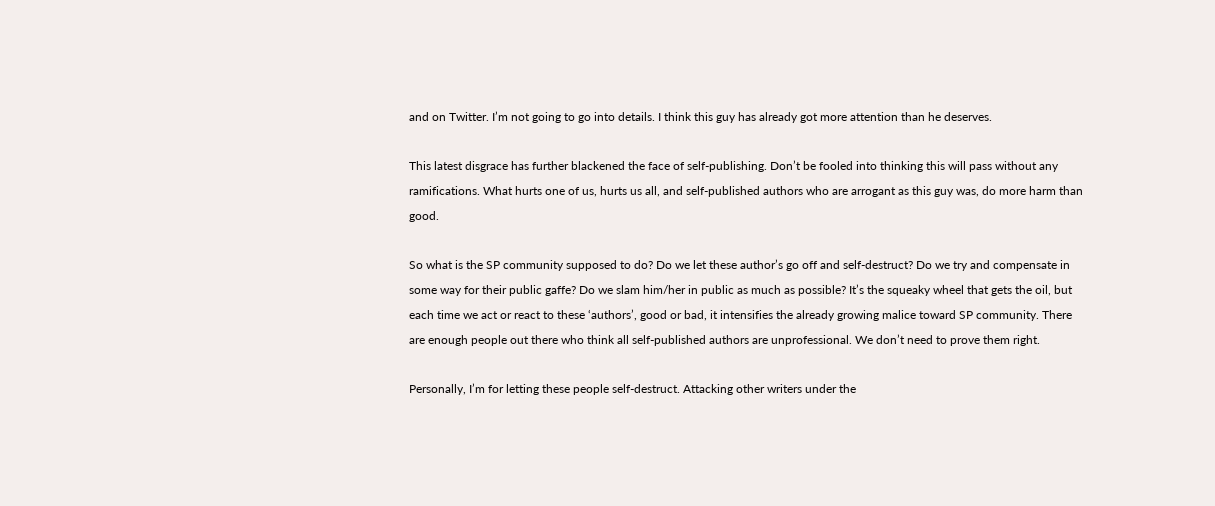and on Twitter. I’m not going to go into details. I think this guy has already got more attention than he deserves.

This latest disgrace has further blackened the face of self-publishing. Don’t be fooled into thinking this will pass without any ramifications. What hurts one of us, hurts us all, and self-published authors who are arrogant as this guy was, do more harm than good.

So what is the SP community supposed to do? Do we let these author’s go off and self-destruct? Do we try and compensate in some way for their public gaffe? Do we slam him/her in public as much as possible? It’s the squeaky wheel that gets the oil, but each time we act or react to these ‘authors’, good or bad, it intensifies the already growing malice toward SP community. There are enough people out there who think all self-published authors are unprofessional. We don’t need to prove them right.

Personally, I’m for letting these people self-destruct. Attacking other writers under the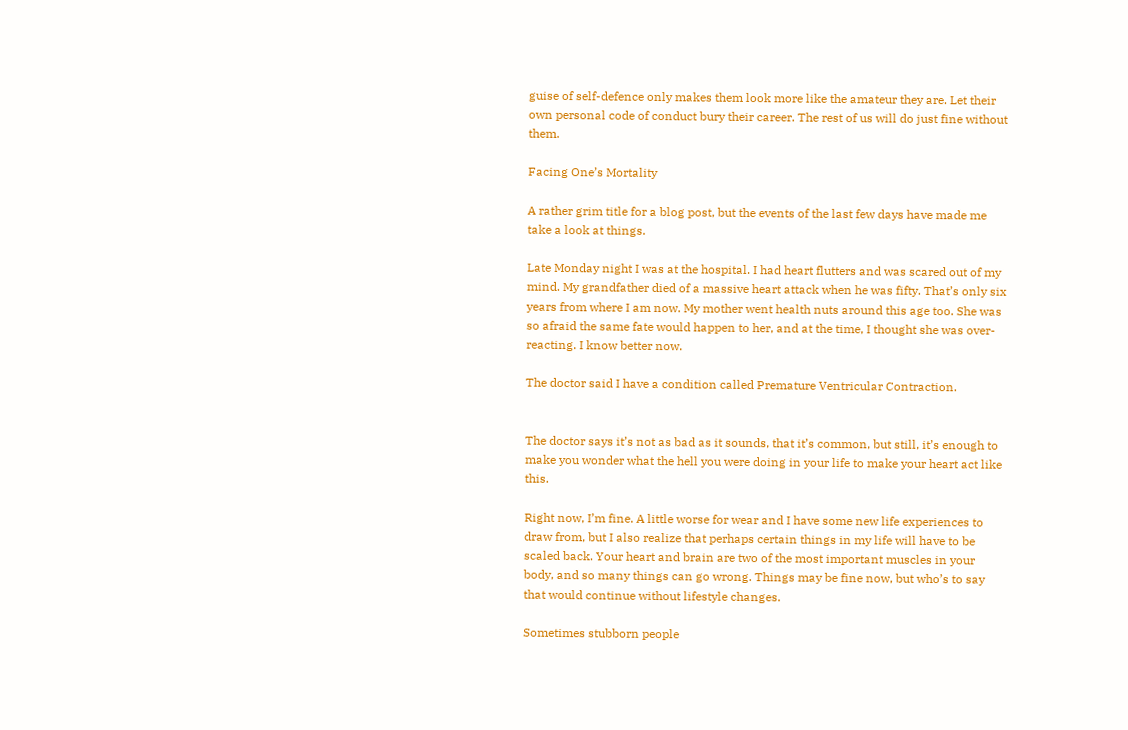guise of self-defence only makes them look more like the amateur they are. Let their own personal code of conduct bury their career. The rest of us will do just fine without them.

Facing One’s Mortality

A rather grim title for a blog post, but the events of the last few days have made me take a look at things.

Late Monday night I was at the hospital. I had heart flutters and was scared out of my mind. My grandfather died of a massive heart attack when he was fifty. That’s only six years from where I am now. My mother went health nuts around this age too. She was so afraid the same fate would happen to her, and at the time, I thought she was over-reacting. I know better now.

The doctor said I have a condition called Premature Ventricular Contraction.


The doctor says it’s not as bad as it sounds, that it’s common, but still, it’s enough to make you wonder what the hell you were doing in your life to make your heart act like this.

Right now, I’m fine. A little worse for wear and I have some new life experiences to draw from, but I also realize that perhaps certain things in my life will have to be scaled back. Your heart and brain are two of the most important muscles in your body, and so many things can go wrong. Things may be fine now, but who’s to say that would continue without lifestyle changes.

Sometimes stubborn people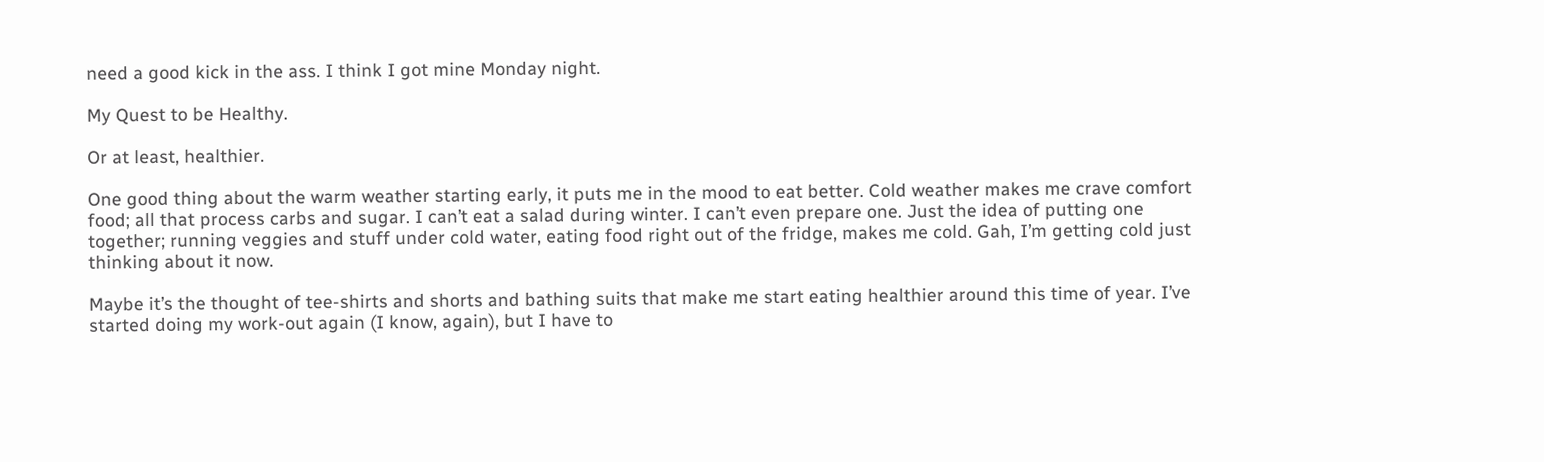need a good kick in the ass. I think I got mine Monday night.

My Quest to be Healthy.

Or at least, healthier.

One good thing about the warm weather starting early, it puts me in the mood to eat better. Cold weather makes me crave comfort food; all that process carbs and sugar. I can’t eat a salad during winter. I can’t even prepare one. Just the idea of putting one together; running veggies and stuff under cold water, eating food right out of the fridge, makes me cold. Gah, I’m getting cold just thinking about it now.

Maybe it’s the thought of tee-shirts and shorts and bathing suits that make me start eating healthier around this time of year. I’ve started doing my work-out again (I know, again), but I have to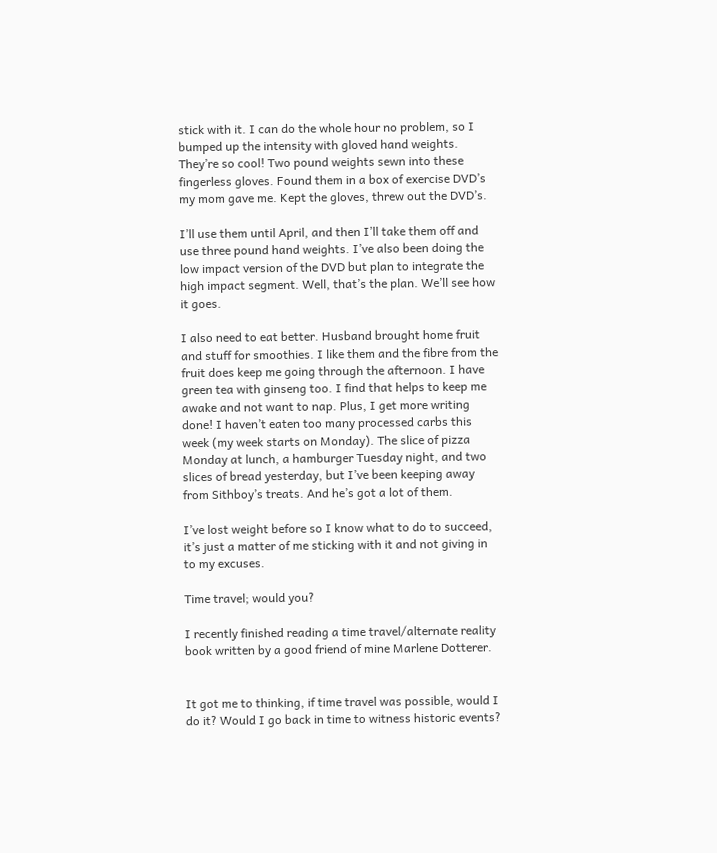stick with it. I can do the whole hour no problem, so I bumped up the intensity with gloved hand weights. They’re so cool! Two pound weights sewn into these fingerless gloves. Found them in a box of exercise DVD’s my mom gave me. Kept the gloves, threw out the DVD’s.

I’ll use them until April, and then I’ll take them off and use three pound hand weights. I’ve also been doing the low impact version of the DVD but plan to integrate the high impact segment. Well, that’s the plan. We’ll see how it goes.

I also need to eat better. Husband brought home fruit and stuff for smoothies. I like them and the fibre from the fruit does keep me going through the afternoon. I have green tea with ginseng too. I find that helps to keep me awake and not want to nap. Plus, I get more writing done! I haven’t eaten too many processed carbs this week (my week starts on Monday). The slice of pizza Monday at lunch, a hamburger Tuesday night, and two slices of bread yesterday, but I’ve been keeping away from Sithboy’s treats. And he’s got a lot of them.

I’ve lost weight before so I know what to do to succeed, it’s just a matter of me sticking with it and not giving in to my excuses.

Time travel; would you?

I recently finished reading a time travel/alternate reality book written by a good friend of mine Marlene Dotterer.


It got me to thinking, if time travel was possible, would I do it? Would I go back in time to witness historic events?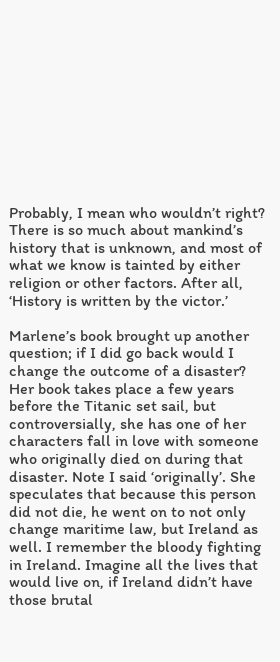Probably, I mean who wouldn’t right? There is so much about mankind’s history that is unknown, and most of what we know is tainted by either religion or other factors. After all, ‘History is written by the victor.’

Marlene’s book brought up another question; if I did go back would I change the outcome of a disaster? Her book takes place a few years before the Titanic set sail, but controversially, she has one of her characters fall in love with someone who originally died on during that disaster. Note I said ‘originally’. She speculates that because this person did not die, he went on to not only change maritime law, but Ireland as well. I remember the bloody fighting in Ireland. Imagine all the lives that would live on, if Ireland didn’t have those brutal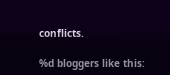conflicts.

%d bloggers like this: